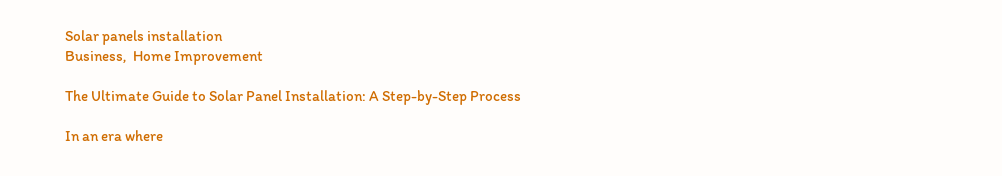Solar panels installation
Business,  Home Improvement

The Ultimate Guide to Solar Panel Installation: A Step-by-Step Process

In an era where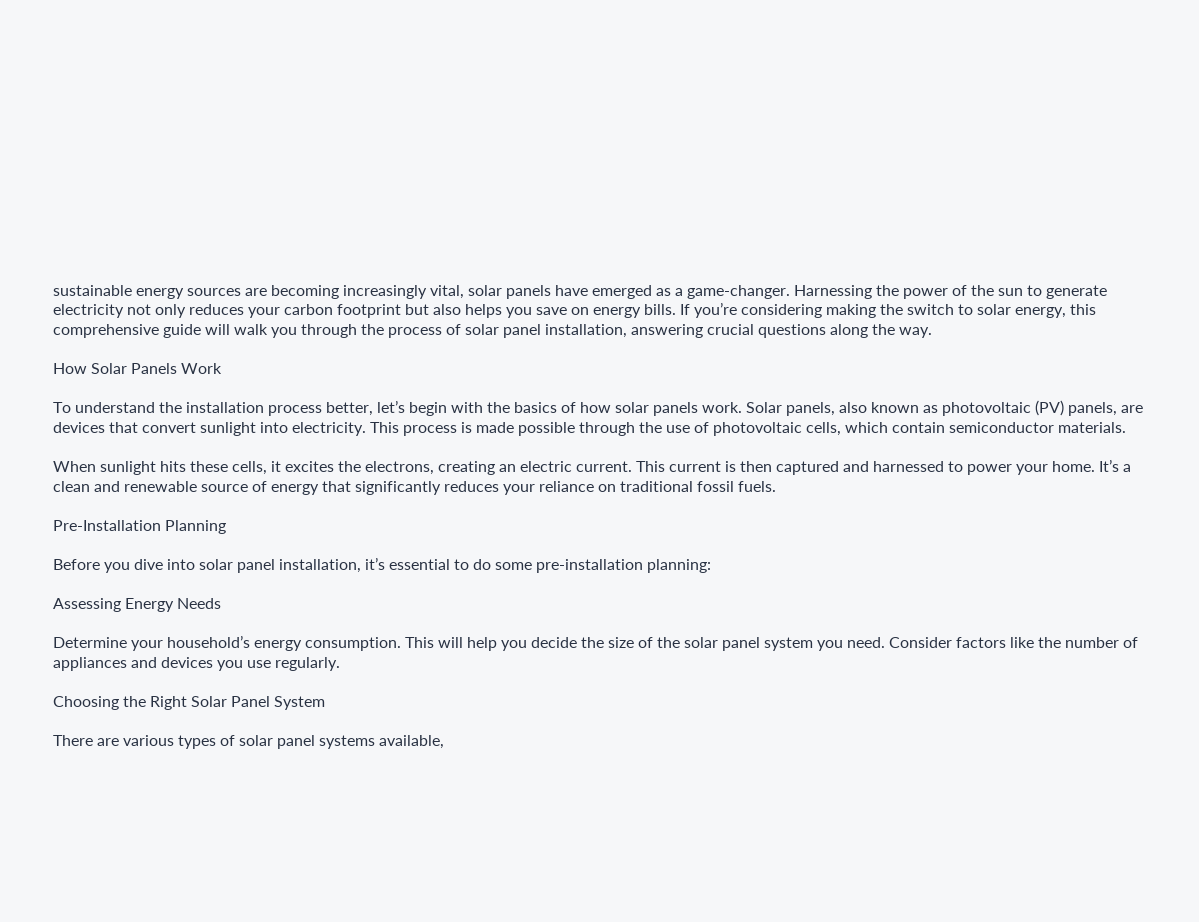sustainable energy sources are becoming increasingly vital, solar panels have emerged as a game-changer. Harnessing the power of the sun to generate electricity not only reduces your carbon footprint but also helps you save on energy bills. If you’re considering making the switch to solar energy, this comprehensive guide will walk you through the process of solar panel installation, answering crucial questions along the way.

How Solar Panels Work

To understand the installation process better, let’s begin with the basics of how solar panels work. Solar panels, also known as photovoltaic (PV) panels, are devices that convert sunlight into electricity. This process is made possible through the use of photovoltaic cells, which contain semiconductor materials.

When sunlight hits these cells, it excites the electrons, creating an electric current. This current is then captured and harnessed to power your home. It’s a clean and renewable source of energy that significantly reduces your reliance on traditional fossil fuels.

Pre-Installation Planning

Before you dive into solar panel installation, it’s essential to do some pre-installation planning:

Assessing Energy Needs

Determine your household’s energy consumption. This will help you decide the size of the solar panel system you need. Consider factors like the number of appliances and devices you use regularly.

Choosing the Right Solar Panel System

There are various types of solar panel systems available,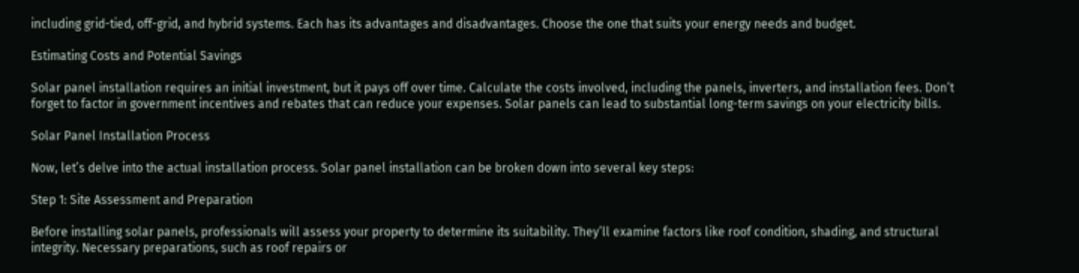including grid-tied, off-grid, and hybrid systems. Each has its advantages and disadvantages. Choose the one that suits your energy needs and budget.

Estimating Costs and Potential Savings

Solar panel installation requires an initial investment, but it pays off over time. Calculate the costs involved, including the panels, inverters, and installation fees. Don’t forget to factor in government incentives and rebates that can reduce your expenses. Solar panels can lead to substantial long-term savings on your electricity bills.

Solar Panel Installation Process

Now, let’s delve into the actual installation process. Solar panel installation can be broken down into several key steps:

Step 1: Site Assessment and Preparation

Before installing solar panels, professionals will assess your property to determine its suitability. They’ll examine factors like roof condition, shading, and structural integrity. Necessary preparations, such as roof repairs or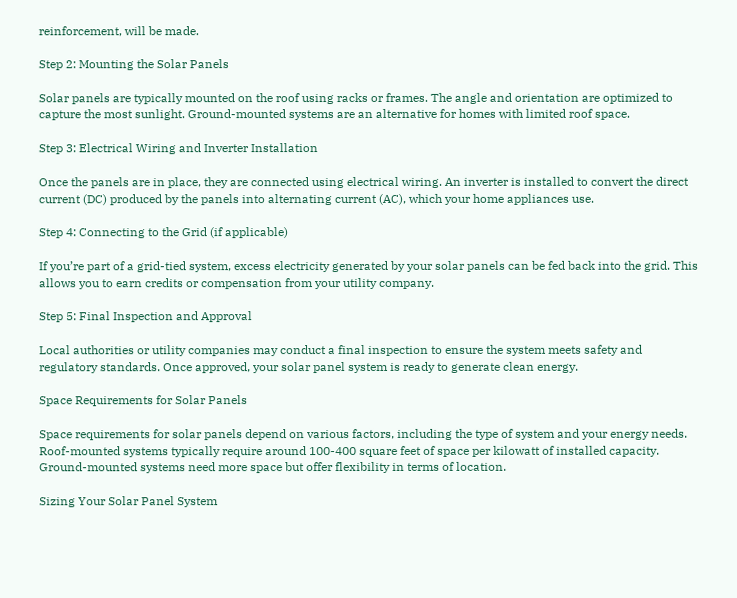reinforcement, will be made.

Step 2: Mounting the Solar Panels

Solar panels are typically mounted on the roof using racks or frames. The angle and orientation are optimized to capture the most sunlight. Ground-mounted systems are an alternative for homes with limited roof space.

Step 3: Electrical Wiring and Inverter Installation

Once the panels are in place, they are connected using electrical wiring. An inverter is installed to convert the direct current (DC) produced by the panels into alternating current (AC), which your home appliances use.

Step 4: Connecting to the Grid (if applicable)

If you’re part of a grid-tied system, excess electricity generated by your solar panels can be fed back into the grid. This allows you to earn credits or compensation from your utility company.

Step 5: Final Inspection and Approval

Local authorities or utility companies may conduct a final inspection to ensure the system meets safety and regulatory standards. Once approved, your solar panel system is ready to generate clean energy.

Space Requirements for Solar Panels

Space requirements for solar panels depend on various factors, including the type of system and your energy needs. Roof-mounted systems typically require around 100-400 square feet of space per kilowatt of installed capacity. Ground-mounted systems need more space but offer flexibility in terms of location.

Sizing Your Solar Panel System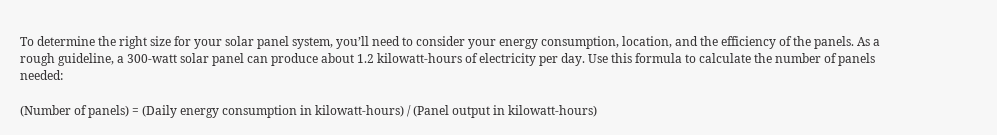To determine the right size for your solar panel system, you’ll need to consider your energy consumption, location, and the efficiency of the panels. As a rough guideline, a 300-watt solar panel can produce about 1.2 kilowatt-hours of electricity per day. Use this formula to calculate the number of panels needed:

(Number of panels) = (Daily energy consumption in kilowatt-hours) / (Panel output in kilowatt-hours)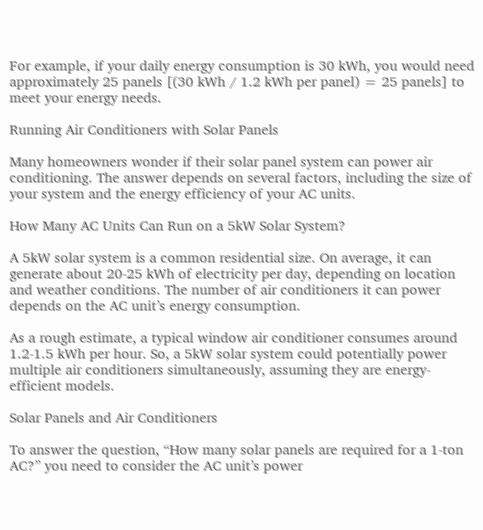For example, if your daily energy consumption is 30 kWh, you would need approximately 25 panels [(30 kWh / 1.2 kWh per panel) = 25 panels] to meet your energy needs.

Running Air Conditioners with Solar Panels

Many homeowners wonder if their solar panel system can power air conditioning. The answer depends on several factors, including the size of your system and the energy efficiency of your AC units.

How Many AC Units Can Run on a 5kW Solar System?

A 5kW solar system is a common residential size. On average, it can generate about 20-25 kWh of electricity per day, depending on location and weather conditions. The number of air conditioners it can power depends on the AC unit’s energy consumption.

As a rough estimate, a typical window air conditioner consumes around 1.2-1.5 kWh per hour. So, a 5kW solar system could potentially power multiple air conditioners simultaneously, assuming they are energy-efficient models.

Solar Panels and Air Conditioners

To answer the question, “How many solar panels are required for a 1-ton AC?” you need to consider the AC unit’s power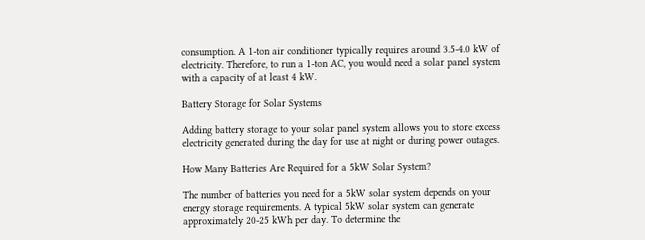consumption. A 1-ton air conditioner typically requires around 3.5-4.0 kW of electricity. Therefore, to run a 1-ton AC, you would need a solar panel system with a capacity of at least 4 kW.

Battery Storage for Solar Systems

Adding battery storage to your solar panel system allows you to store excess electricity generated during the day for use at night or during power outages.

How Many Batteries Are Required for a 5kW Solar System?

The number of batteries you need for a 5kW solar system depends on your energy storage requirements. A typical 5kW solar system can generate approximately 20-25 kWh per day. To determine the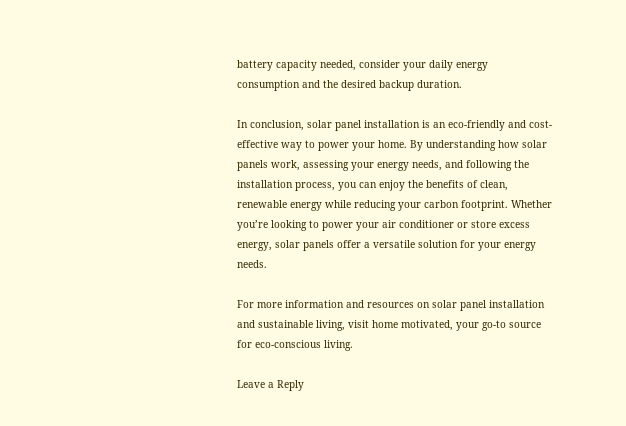battery capacity needed, consider your daily energy consumption and the desired backup duration.

In conclusion, solar panel installation is an eco-friendly and cost-effective way to power your home. By understanding how solar panels work, assessing your energy needs, and following the installation process, you can enjoy the benefits of clean, renewable energy while reducing your carbon footprint. Whether you’re looking to power your air conditioner or store excess energy, solar panels offer a versatile solution for your energy needs.

For more information and resources on solar panel installation and sustainable living, visit home motivated, your go-to source for eco-conscious living.

Leave a Reply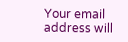Your email address will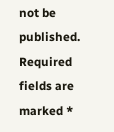not be published. Required fields are marked *